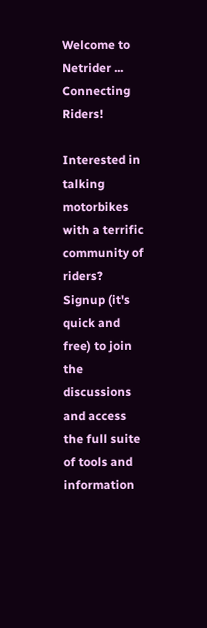Welcome to Netrider ... Connecting Riders!

Interested in talking motorbikes with a terrific community of riders?
Signup (it's quick and free) to join the discussions and access the full suite of tools and information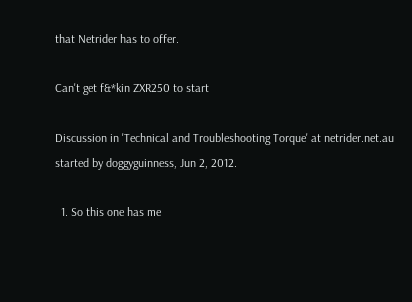that Netrider has to offer.

Can't get f&*kin ZXR250 to start

Discussion in 'Technical and Troubleshooting Torque' at netrider.net.au started by doggyguinness, Jun 2, 2012.

  1. So this one has me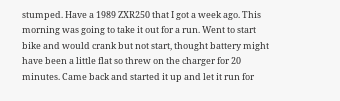stumped. Have a 1989 ZXR250 that I got a week ago. This morning was going to take it out for a run. Went to start bike and would crank but not start, thought battery might have been a little flat so threw on the charger for 20 minutes. Came back and started it up and let it run for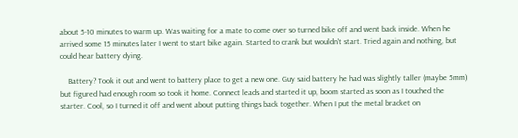about 5-10 minutes to warm up. Was waiting for a mate to come over so turned bike off and went back inside. When he arrived some 15 minutes later I went to start bike again. Started to crank but wouldn't start. Tried again and nothing, but could hear battery dying.

    Battery? Took it out and went to battery place to get a new one. Guy said battery he had was slightly taller (maybe 5mm) but figured had enough room so took it home. Connect leads and started it up, boom started as soon as I touched the starter. Cool, so I turned it off and went about putting things back together. When I put the metal bracket on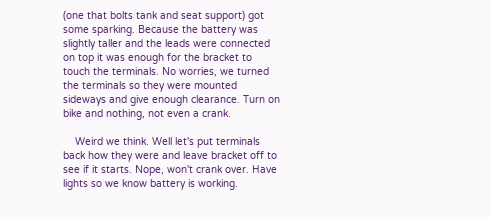(one that bolts tank and seat support) got some sparking. Because the battery was slightly taller and the leads were connected on top it was enough for the bracket to touch the terminals. No worries, we turned the terminals so they were mounted sideways and give enough clearance. Turn on bike and nothing, not even a crank.

    Weird we think. Well let's put terminals back how they were and leave bracket off to see if it starts. Nope, won't crank over. Have lights so we know battery is working.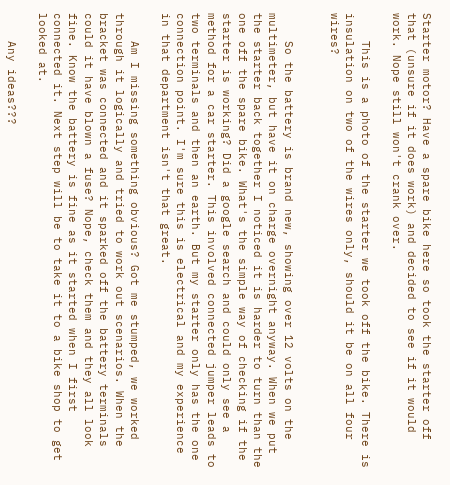Starter motor? Have a spare bike here so took the starter off that (unsure if it does work) and decided to see if it would work. Nope still won't crank over.

    This is a photo of the starter we took off the bike. There is insulation on two of the wires only, should it be on all four wires?


    So the battery is brand new, showing over 12 volts on the multimeter, but have it on charge overnight anyway. When we put the starter back together I noticed it is harder to turn than the one off the spare bike. What's the simple way of checking if the starter is working? Did a google search and could only see a method for a car starter. This involved connected jumper leads to two terminals and then an earth. But my starter only has the one connection point. I'm sure this is electrical and my experience in that department isn't that great.

    Am I missing something obvious? Got me stumped, we worked through it logically and tried to work out scenarios. When the bracket was connected and it sparked off the battery terminals could it have blown a fuse? Nope, check them and they all look fine. Know the battery is fine as it started when I first connected it. Next step will be to take it to a bike shop to get looked at.

    Any ideas???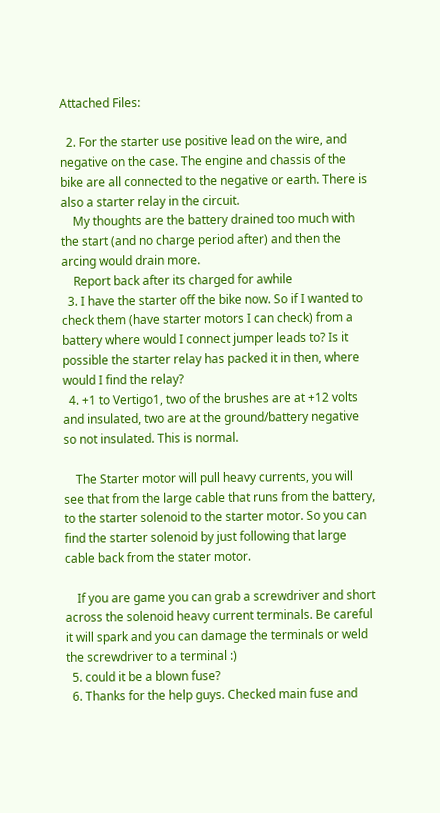Attached Files:

  2. For the starter use positive lead on the wire, and negative on the case. The engine and chassis of the bike are all connected to the negative or earth. There is also a starter relay in the circuit.
    My thoughts are the battery drained too much with the start (and no charge period after) and then the arcing would drain more.
    Report back after its charged for awhile
  3. I have the starter off the bike now. So if I wanted to check them (have starter motors I can check) from a battery where would I connect jumper leads to? Is it possible the starter relay has packed it in then, where would I find the relay?
  4. +1 to Vertigo1, two of the brushes are at +12 volts and insulated, two are at the ground/battery negative so not insulated. This is normal.

    The Starter motor will pull heavy currents, you will see that from the large cable that runs from the battery, to the starter solenoid to the starter motor. So you can find the starter solenoid by just following that large cable back from the stater motor.

    If you are game you can grab a screwdriver and short across the solenoid heavy current terminals. Be careful it will spark and you can damage the terminals or weld the screwdriver to a terminal :)
  5. could it be a blown fuse?
  6. Thanks for the help guys. Checked main fuse and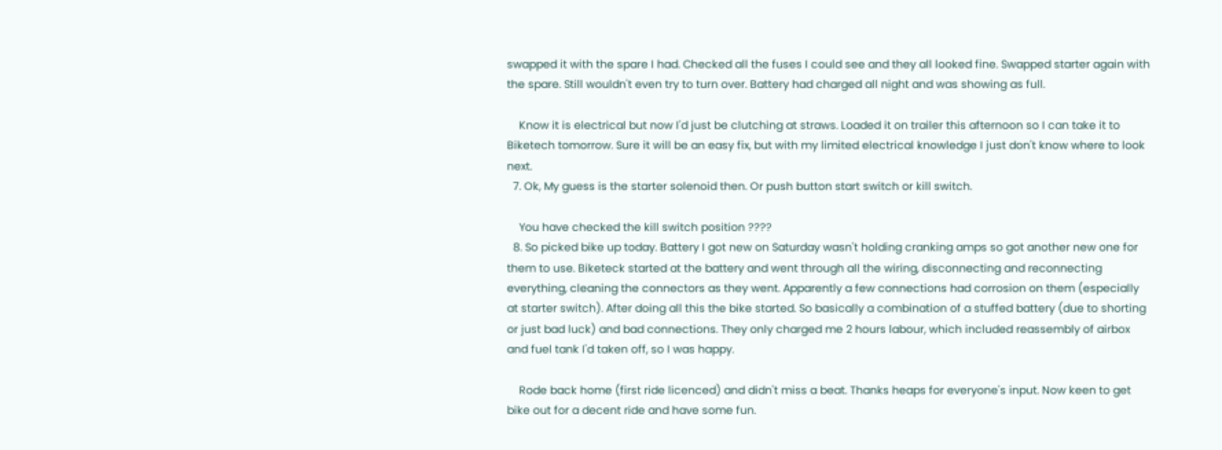swapped it with the spare I had. Checked all the fuses I could see and they all looked fine. Swapped starter again with the spare. Still wouldn't even try to turn over. Battery had charged all night and was showing as full.

    Know it is electrical but now I'd just be clutching at straws. Loaded it on trailer this afternoon so I can take it to Biketech tomorrow. Sure it will be an easy fix, but with my limited electrical knowledge I just don't know where to look next.
  7. Ok, My guess is the starter solenoid then. Or push button start switch or kill switch.

    You have checked the kill switch position ????
  8. So picked bike up today. Battery I got new on Saturday wasn't holding cranking amps so got another new one for them to use. Biketeck started at the battery and went through all the wiring, disconnecting and reconnecting everything, cleaning the connectors as they went. Apparently a few connections had corrosion on them (especially at starter switch). After doing all this the bike started. So basically a combination of a stuffed battery (due to shorting or just bad luck) and bad connections. They only charged me 2 hours labour, which included reassembly of airbox and fuel tank I'd taken off, so I was happy.

    Rode back home (first ride licenced) and didn't miss a beat. Thanks heaps for everyone's input. Now keen to get bike out for a decent ride and have some fun.